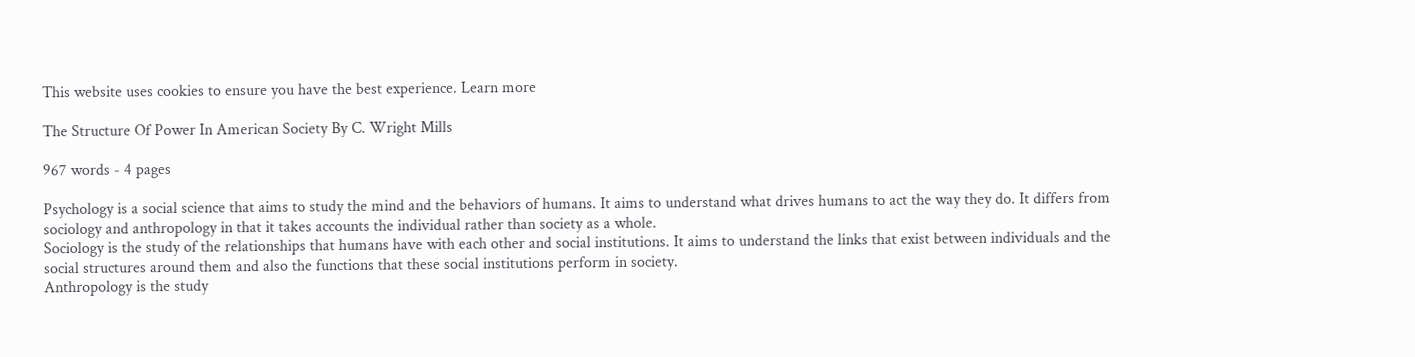This website uses cookies to ensure you have the best experience. Learn more

The Structure Of Power In American Society By C. Wright Mills

967 words - 4 pages

Psychology is a social science that aims to study the mind and the behaviors of humans. It aims to understand what drives humans to act the way they do. It differs from sociology and anthropology in that it takes accounts the individual rather than society as a whole.
Sociology is the study of the relationships that humans have with each other and social institutions. It aims to understand the links that exist between individuals and the social structures around them and also the functions that these social institutions perform in society.
Anthropology is the study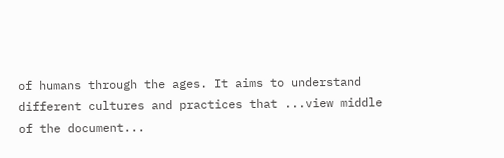of humans through the ages. It aims to understand different cultures and practices that ...view middle of the document...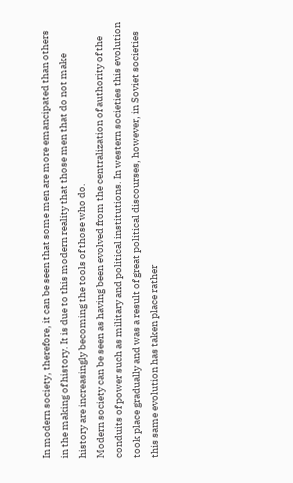In modern society, therefore, it can be seen that some men are more emancipated than others in the making of history. It is due to this modern reality that those men that do not make history are increasingly becoming the tools of those who do.
Modern society can be seen as having been evolved from the centralization of authority of the conduits of power such as military and political institutions. In western societies this evolution took place gradually and was a result of great political discourses, however, in Soviet societies this same evolution has taken place rather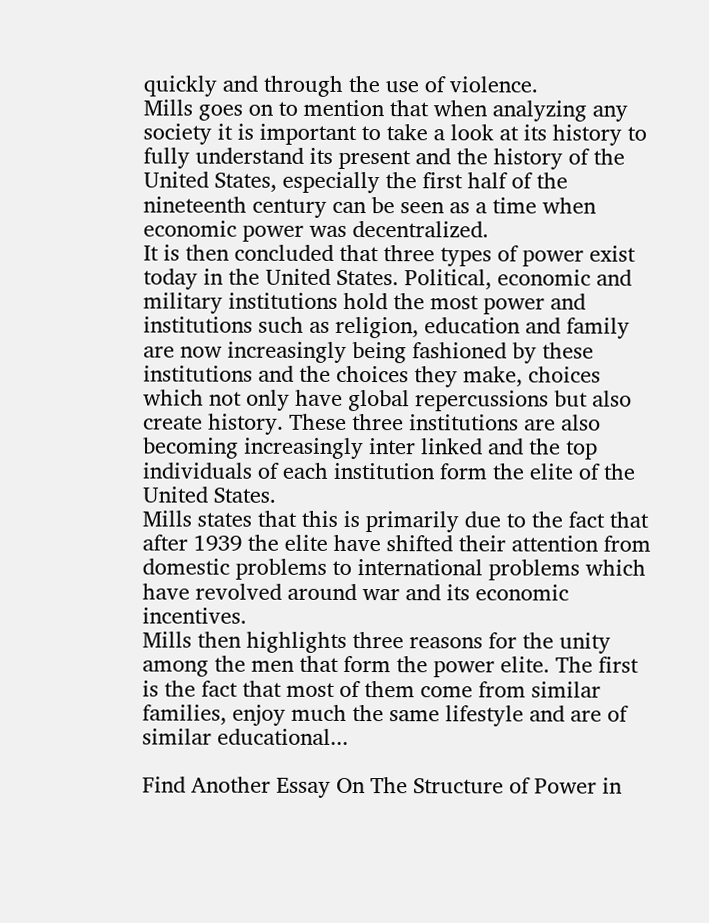quickly and through the use of violence.
Mills goes on to mention that when analyzing any society it is important to take a look at its history to fully understand its present and the history of the United States, especially the first half of the nineteenth century can be seen as a time when economic power was decentralized.
It is then concluded that three types of power exist today in the United States. Political, economic and military institutions hold the most power and institutions such as religion, education and family are now increasingly being fashioned by these institutions and the choices they make, choices which not only have global repercussions but also create history. These three institutions are also becoming increasingly inter linked and the top individuals of each institution form the elite of the United States.
Mills states that this is primarily due to the fact that after 1939 the elite have shifted their attention from domestic problems to international problems which have revolved around war and its economic incentives.
Mills then highlights three reasons for the unity among the men that form the power elite. The first is the fact that most of them come from similar families, enjoy much the same lifestyle and are of similar educational...

Find Another Essay On The Structure of Power in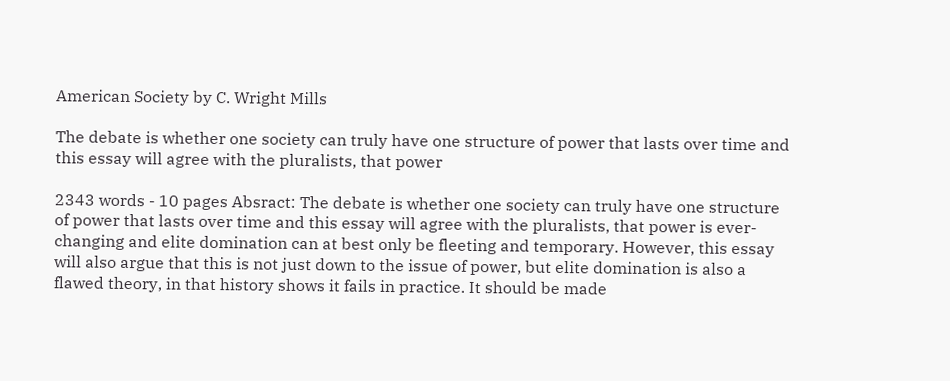American Society by C. Wright Mills

The debate is whether one society can truly have one structure of power that lasts over time and this essay will agree with the pluralists, that power

2343 words - 10 pages Absract: The debate is whether one society can truly have one structure of power that lasts over time and this essay will agree with the pluralists, that power is ever-changing and elite domination can at best only be fleeting and temporary. However, this essay will also argue that this is not just down to the issue of power, but elite domination is also a flawed theory, in that history shows it fails in practice. It should be made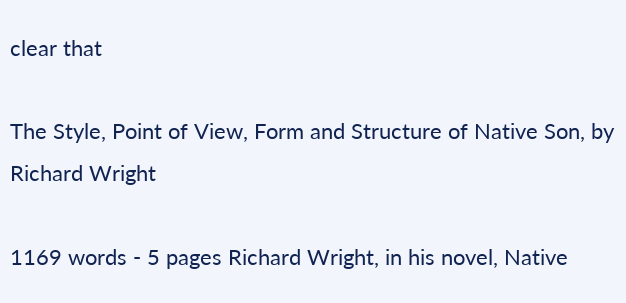clear that

The Style, Point of View, Form and Structure of Native Son, by Richard Wright

1169 words - 5 pages Richard Wright, in his novel, Native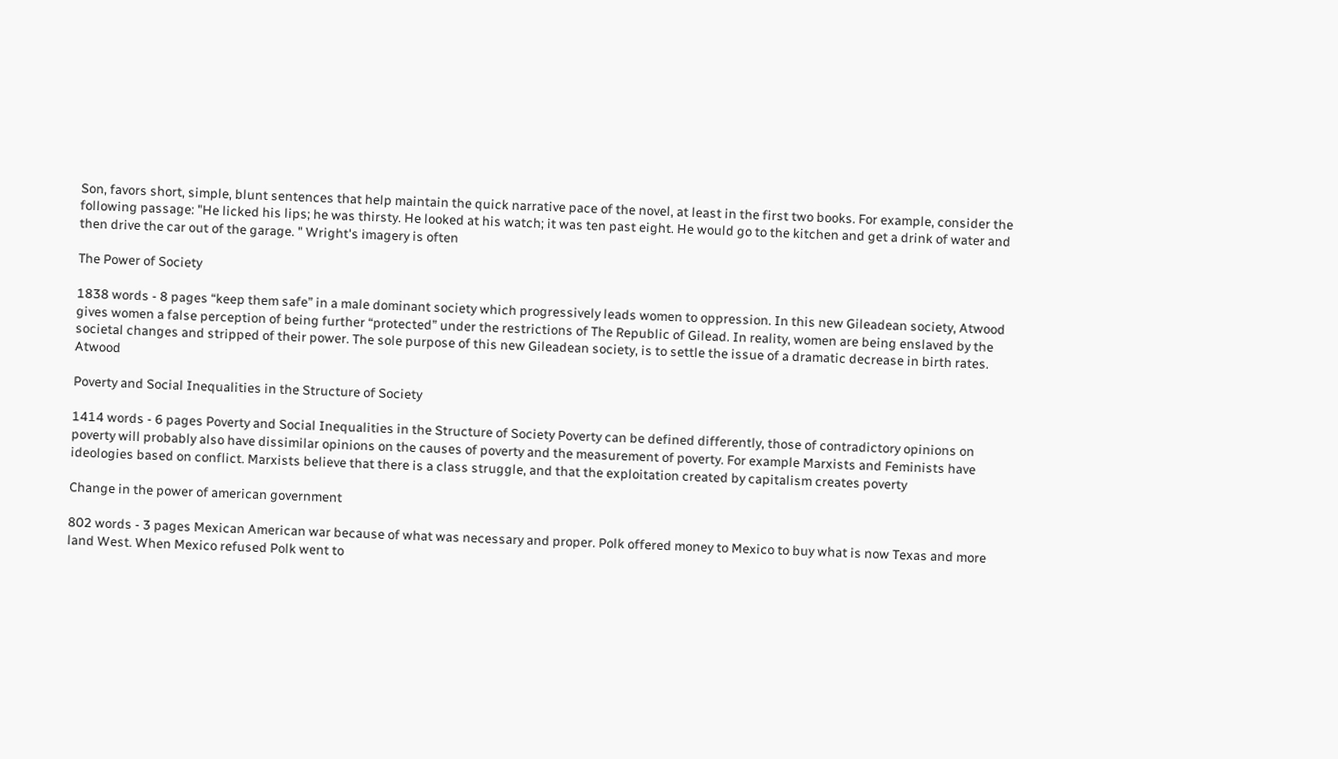Son, favors short, simple, blunt sentences that help maintain the quick narrative pace of the novel, at least in the first two books. For example, consider the following passage: "He licked his lips; he was thirsty. He looked at his watch; it was ten past eight. He would go to the kitchen and get a drink of water and then drive the car out of the garage. " Wright's imagery is often

The Power of Society

1838 words - 8 pages “keep them safe” in a male dominant society which progressively leads women to oppression. In this new Gileadean society, Atwood gives women a false perception of being further “protected” under the restrictions of The Republic of Gilead. In reality, women are being enslaved by the societal changes and stripped of their power. The sole purpose of this new Gileadean society, is to settle the issue of a dramatic decrease in birth rates. Atwood

Poverty and Social Inequalities in the Structure of Society

1414 words - 6 pages Poverty and Social Inequalities in the Structure of Society Poverty can be defined differently, those of contradictory opinions on poverty will probably also have dissimilar opinions on the causes of poverty and the measurement of poverty. For example Marxists and Feminists have ideologies based on conflict. Marxists believe that there is a class struggle, and that the exploitation created by capitalism creates poverty

Change in the power of american government

802 words - 3 pages Mexican American war because of what was necessary and proper. Polk offered money to Mexico to buy what is now Texas and more land West. When Mexico refused Polk went to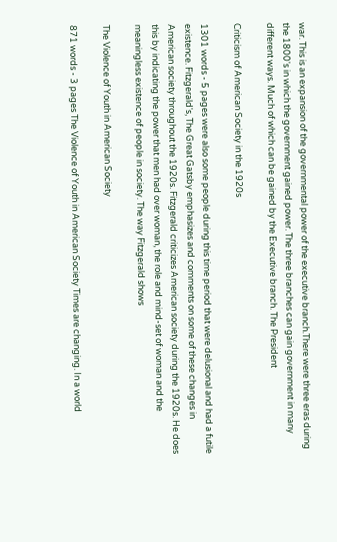war. This is an expansion of the governmental power of the executive branch.There were three eras during the 1800's in which the government gained power. The three branches can gain government in many different ways. Much of which can be gained by the Executive branch. The President

Criticism of American Society in the 1920s

1301 words - 5 pages were also some people during this time period that were delusional and had a futile existence. Fitzgerald's, The Great Gatsby emphasizes and comments on some of these changes in American society throughout the 1920s. Fitzgerald criticizes American society during the 1920s. He does this by indicating the power that men had over woman, the role and mind-set of woman and the meaningless existence of people in society. The way Fitzgerald shows

The Violence of Youth in American Society

871 words - 3 pages The Violence of Youth in American Society Times are changing. In a world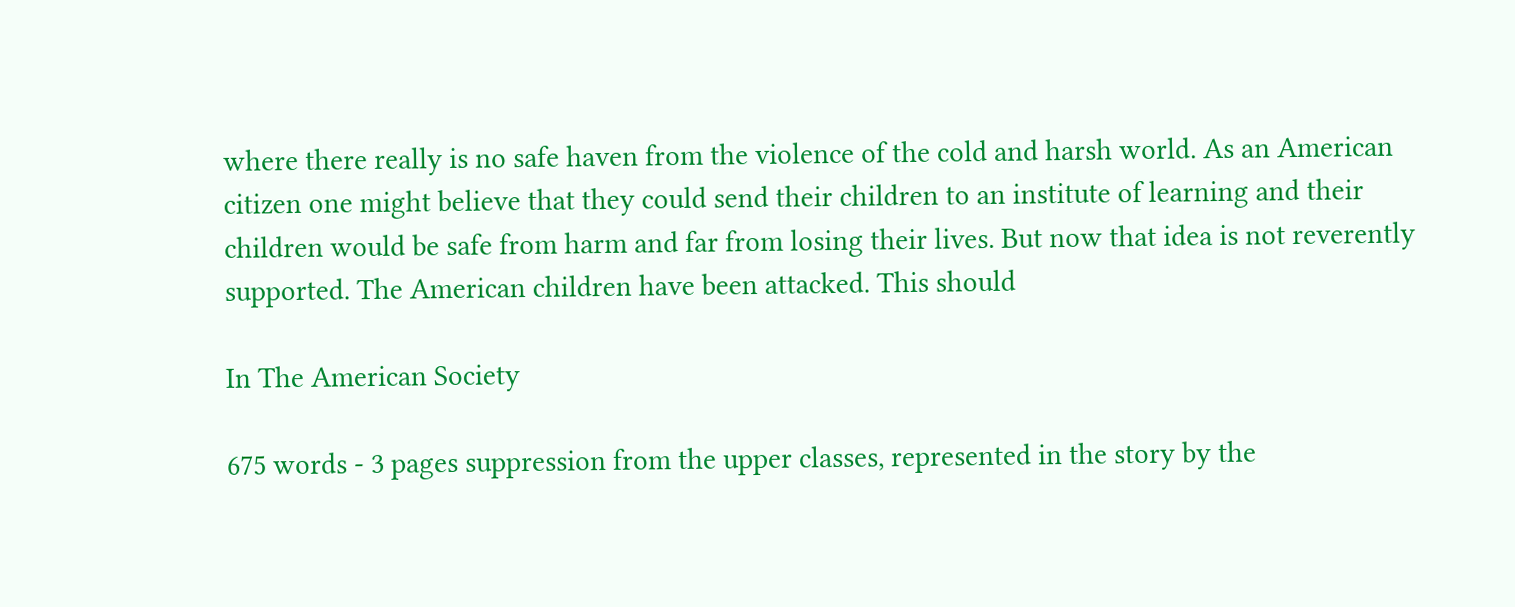where there really is no safe haven from the violence of the cold and harsh world. As an American citizen one might believe that they could send their children to an institute of learning and their children would be safe from harm and far from losing their lives. But now that idea is not reverently supported. The American children have been attacked. This should

In The American Society

675 words - 3 pages suppression from the upper classes, represented in the story by the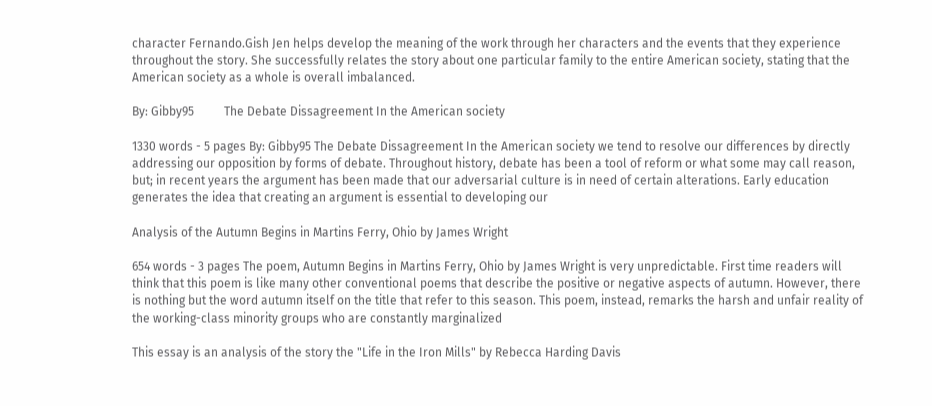character Fernando.Gish Jen helps develop the meaning of the work through her characters and the events that they experience throughout the story. She successfully relates the story about one particular family to the entire American society, stating that the American society as a whole is overall imbalanced.

By: Gibby95          The Debate Dissagreement In the American society

1330 words - 5 pages By: Gibby95 The Debate Dissagreement In the American society we tend to resolve our differences by directly addressing our opposition by forms of debate. Throughout history, debate has been a tool of reform or what some may call reason, but; in recent years the argument has been made that our adversarial culture is in need of certain alterations. Early education generates the idea that creating an argument is essential to developing our

Analysis of the Autumn Begins in Martins Ferry, Ohio by James Wright

654 words - 3 pages The poem, Autumn Begins in Martins Ferry, Ohio by James Wright is very unpredictable. First time readers will think that this poem is like many other conventional poems that describe the positive or negative aspects of autumn. However, there is nothing but the word autumn itself on the title that refer to this season. This poem, instead, remarks the harsh and unfair reality of the working-class minority groups who are constantly marginalized

This essay is an analysis of the story the "Life in the Iron Mills" by Rebecca Harding Davis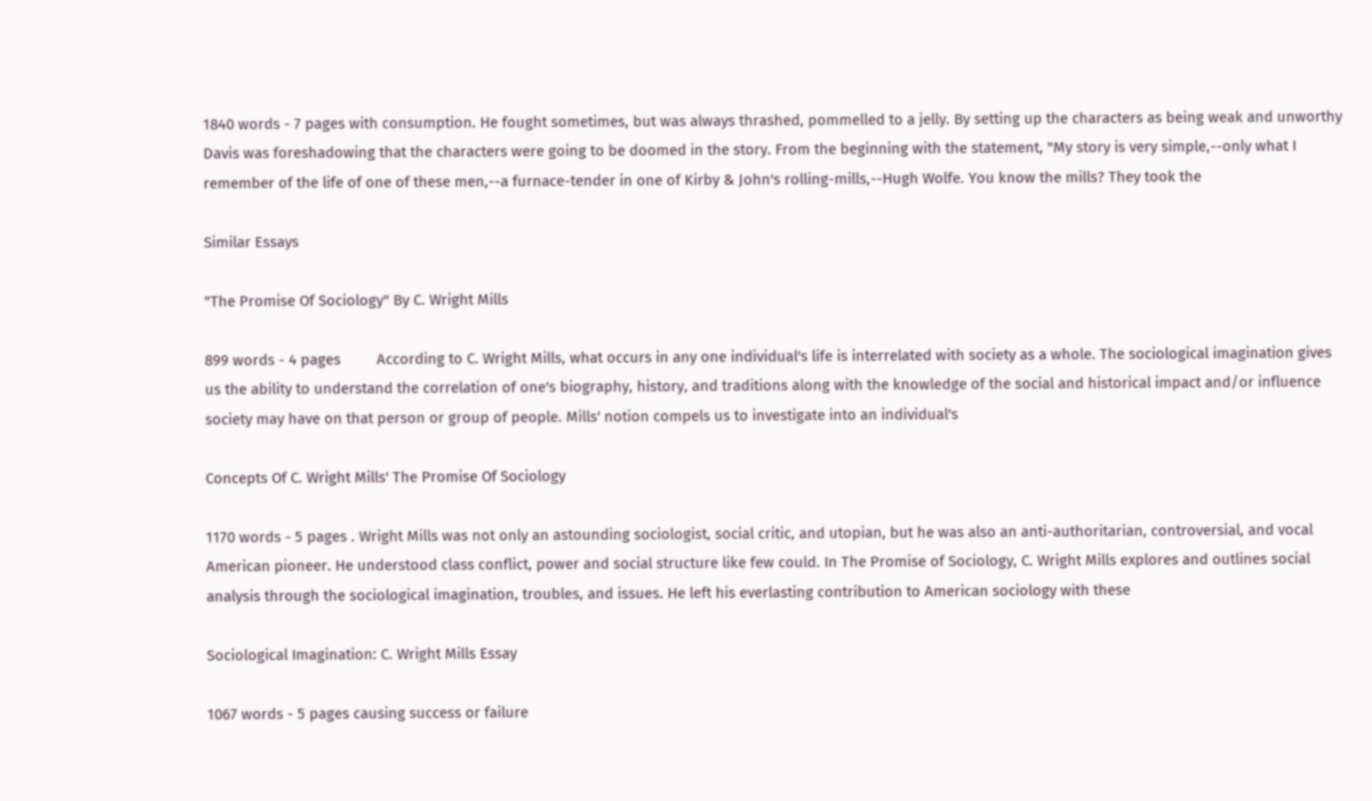1840 words - 7 pages with consumption. He fought sometimes, but was always thrashed, pommelled to a jelly. By setting up the characters as being weak and unworthy Davis was foreshadowing that the characters were going to be doomed in the story. From the beginning with the statement, "My story is very simple,--only what I remember of the life of one of these men,--a furnace-tender in one of Kirby & John's rolling-mills,--Hugh Wolfe. You know the mills? They took the

Similar Essays

"The Promise Of Sociology" By C. Wright Mills

899 words - 4 pages         According to C. Wright Mills, what occurs in any one individual's life is interrelated with society as a whole. The sociological imagination gives us the ability to understand the correlation of one's biography, history, and traditions along with the knowledge of the social and historical impact and/or influence society may have on that person or group of people. Mills' notion compels us to investigate into an individual's

Concepts Of C. Wright Mills' The Promise Of Sociology

1170 words - 5 pages . Wright Mills was not only an astounding sociologist, social critic, and utopian, but he was also an anti-authoritarian, controversial, and vocal American pioneer. He understood class conflict, power and social structure like few could. In The Promise of Sociology, C. Wright Mills explores and outlines social analysis through the sociological imagination, troubles, and issues. He left his everlasting contribution to American sociology with these

Sociological Imagination: C. Wright Mills Essay

1067 words - 5 pages causing success or failure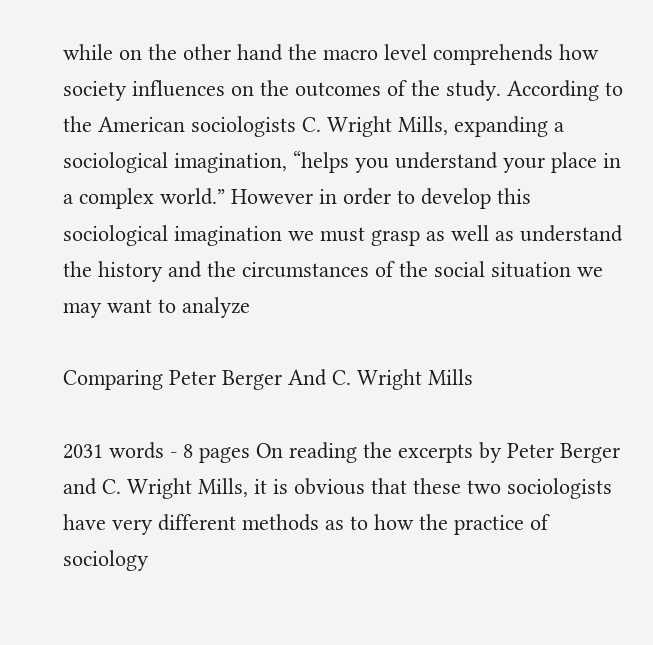while on the other hand the macro level comprehends how society influences on the outcomes of the study. According to the American sociologists C. Wright Mills, expanding a sociological imagination, “helps you understand your place in a complex world.” However in order to develop this sociological imagination we must grasp as well as understand the history and the circumstances of the social situation we may want to analyze

Comparing Peter Berger And C. Wright Mills

2031 words - 8 pages On reading the excerpts by Peter Berger and C. Wright Mills, it is obvious that these two sociologists have very different methods as to how the practice of sociology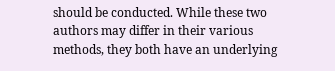should be conducted. While these two authors may differ in their various methods, they both have an underlying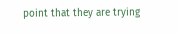point that they are trying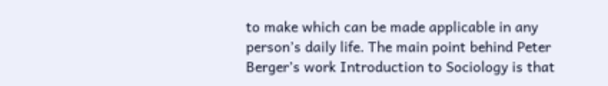to make which can be made applicable in any person’s daily life. The main point behind Peter Berger’s work Introduction to Sociology is that